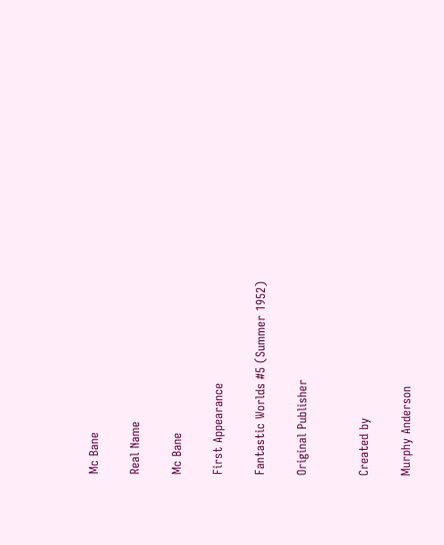Mc Bane

Real Name

Mc Bane

First Appearance

Fantastic Worlds #5 (Summer 1952)

Original Publisher


Created by

Murphy Anderson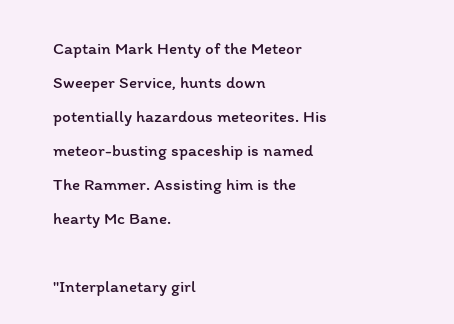Captain Mark Henty of the Meteor Sweeper Service, hunts down potentially hazardous meteorites. His meteor-busting spaceship is named The Rammer. Assisting him is the hearty Mc Bane.

"Interplanetary girl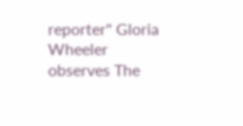reporter" Gloria Wheeler observes The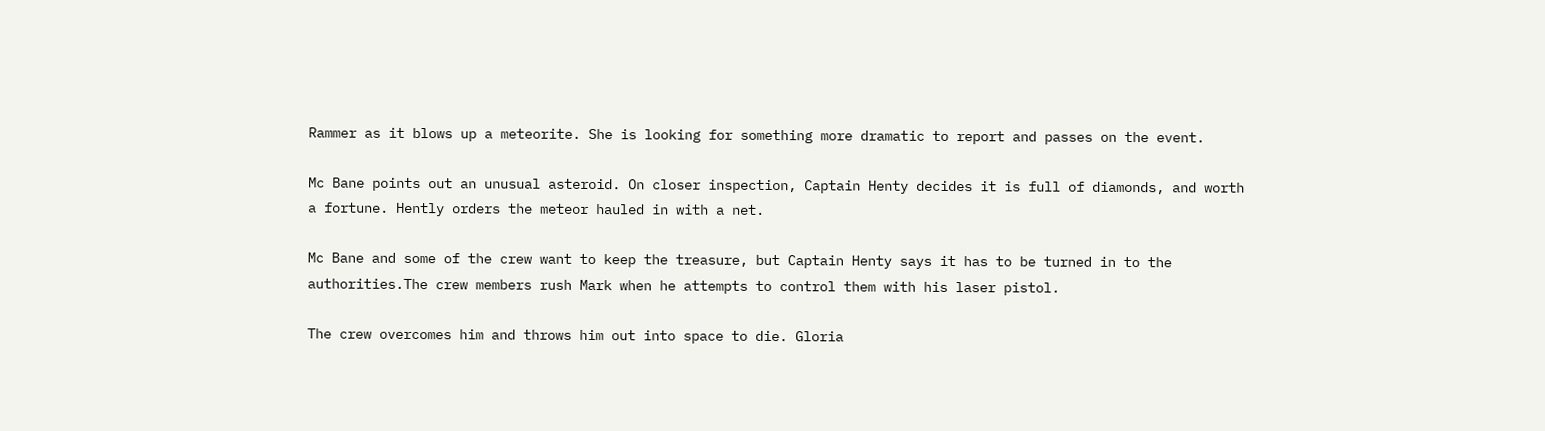Rammer as it blows up a meteorite. She is looking for something more dramatic to report and passes on the event.

Mc Bane points out an unusual asteroid. On closer inspection, Captain Henty decides it is full of diamonds, and worth a fortune. Hently orders the meteor hauled in with a net.

Mc Bane and some of the crew want to keep the treasure, but Captain Henty says it has to be turned in to the authorities.The crew members rush Mark when he attempts to control them with his laser pistol.

The crew overcomes him and throws him out into space to die. Gloria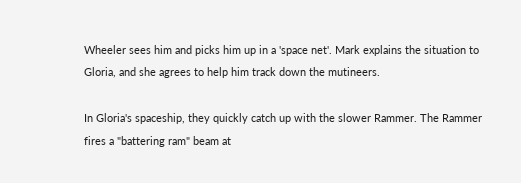Wheeler sees him and picks him up in a 'space net'. Mark explains the situation to Gloria, and she agrees to help him track down the mutineers.

In Gloria's spaceship, they quickly catch up with the slower Rammer. The Rammer fires a "battering ram" beam at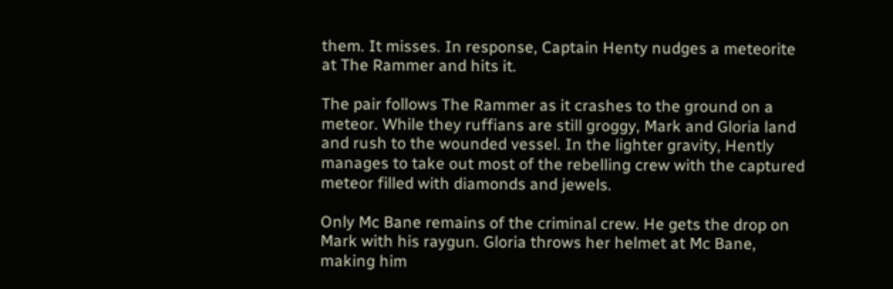them. It misses. In response, Captain Henty nudges a meteorite at The Rammer and hits it.

The pair follows The Rammer as it crashes to the ground on a meteor. While they ruffians are still groggy, Mark and Gloria land and rush to the wounded vessel. In the lighter gravity, Hently manages to take out most of the rebelling crew with the captured meteor filled with diamonds and jewels.

Only Mc Bane remains of the criminal crew. He gets the drop on Mark with his raygun. Gloria throws her helmet at Mc Bane, making him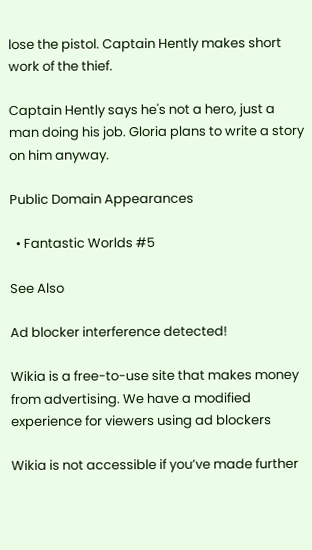lose the pistol. Captain Hently makes short work of the thief.

Captain Hently says he's not a hero, just a man doing his job. Gloria plans to write a story on him anyway.

Public Domain Appearances

  • Fantastic Worlds #5

See Also

Ad blocker interference detected!

Wikia is a free-to-use site that makes money from advertising. We have a modified experience for viewers using ad blockers

Wikia is not accessible if you’ve made further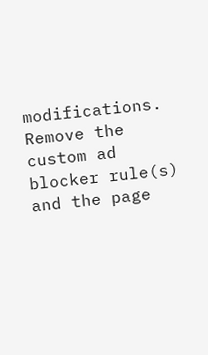modifications. Remove the custom ad blocker rule(s) and the page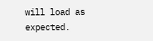will load as expected.